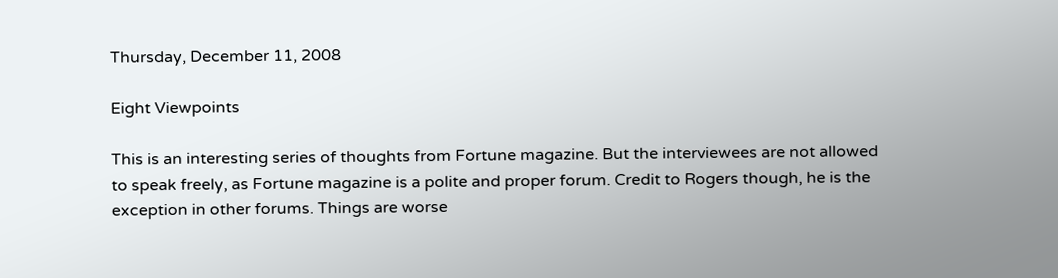Thursday, December 11, 2008

Eight Viewpoints

This is an interesting series of thoughts from Fortune magazine. But the interviewees are not allowed to speak freely, as Fortune magazine is a polite and proper forum. Credit to Rogers though, he is the exception in other forums. Things are worse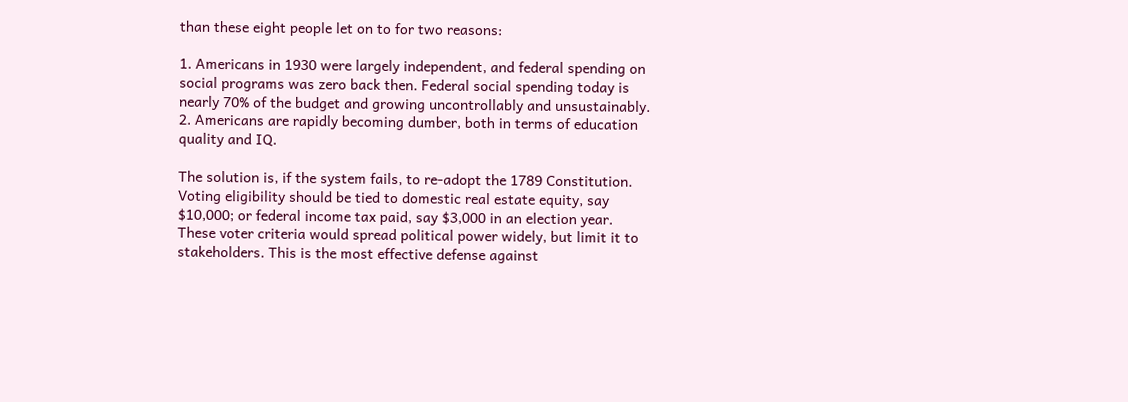than these eight people let on to for two reasons:

1. Americans in 1930 were largely independent, and federal spending on social programs was zero back then. Federal social spending today is nearly 70% of the budget and growing uncontrollably and unsustainably.
2. Americans are rapidly becoming dumber, both in terms of education quality and IQ.

The solution is, if the system fails, to re-adopt the 1789 Constitution. Voting eligibility should be tied to domestic real estate equity, say $10,000; or federal income tax paid, say $3,000 in an election year. These voter criteria would spread political power widely, but limit it to stakeholders. This is the most effective defense against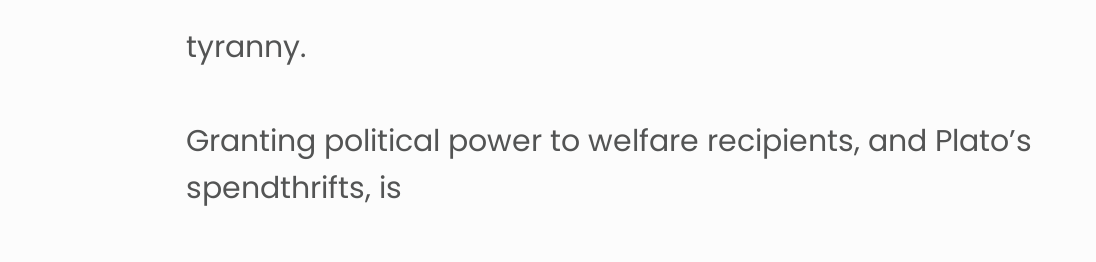tyranny.

Granting political power to welfare recipients, and Plato’s spendthrifts, is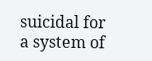suicidal for a system of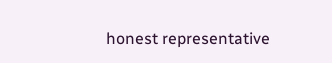honest representative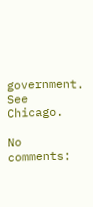government. See Chicago.

No comments: